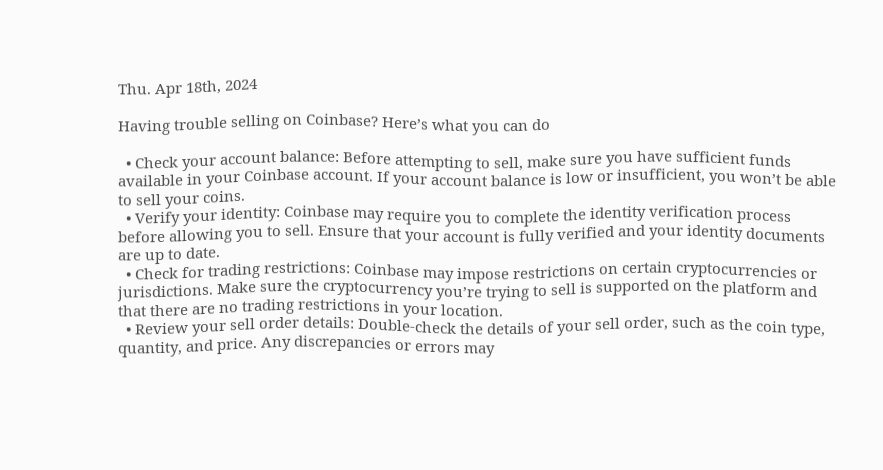Thu. Apr 18th, 2024

Having trouble selling on Coinbase? Here’s what you can do

  • Check your account balance: Before attempting to sell, make sure you have sufficient funds available in your Coinbase account. If your account balance is low or insufficient, you won’t be able to sell your coins.
  • Verify your identity: Coinbase may require you to complete the identity verification process before allowing you to sell. Ensure that your account is fully verified and your identity documents are up to date.
  • Check for trading restrictions: Coinbase may impose restrictions on certain cryptocurrencies or jurisdictions. Make sure the cryptocurrency you’re trying to sell is supported on the platform and that there are no trading restrictions in your location.
  • Review your sell order details: Double-check the details of your sell order, such as the coin type, quantity, and price. Any discrepancies or errors may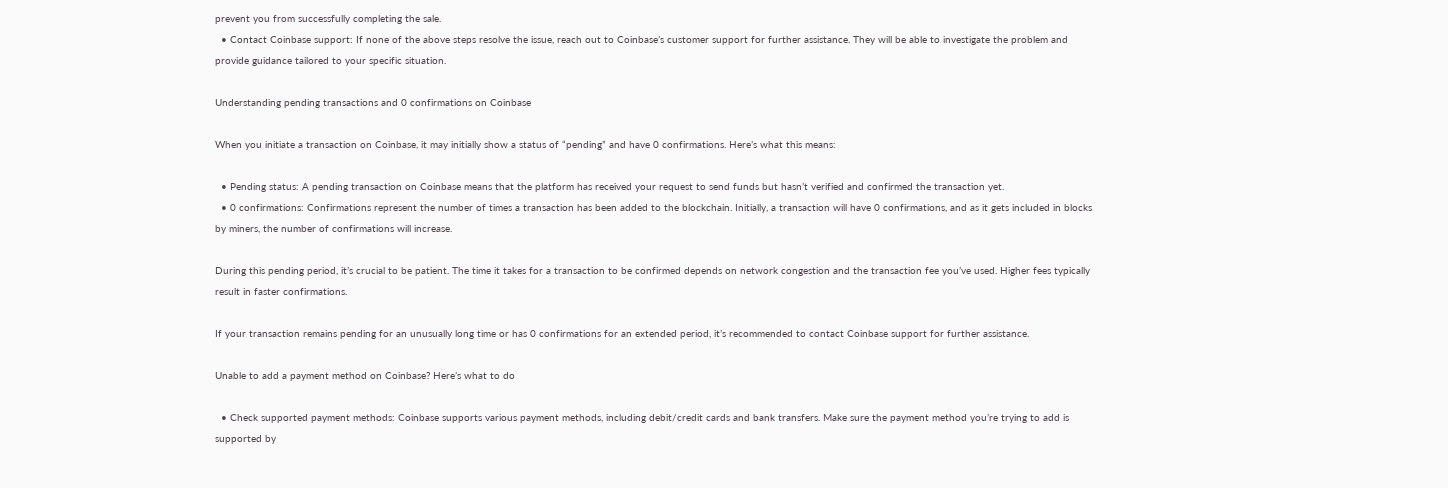prevent you from successfully completing the sale.
  • Contact Coinbase support: If none of the above steps resolve the issue, reach out to Coinbase’s customer support for further assistance. They will be able to investigate the problem and provide guidance tailored to your specific situation.

Understanding pending transactions and 0 confirmations on Coinbase

When you initiate a transaction on Coinbase, it may initially show a status of “pending” and have 0 confirmations. Here’s what this means:

  • Pending status: A pending transaction on Coinbase means that the platform has received your request to send funds but hasn’t verified and confirmed the transaction yet.
  • 0 confirmations: Confirmations represent the number of times a transaction has been added to the blockchain. Initially, a transaction will have 0 confirmations, and as it gets included in blocks by miners, the number of confirmations will increase.

During this pending period, it’s crucial to be patient. The time it takes for a transaction to be confirmed depends on network congestion and the transaction fee you’ve used. Higher fees typically result in faster confirmations.

If your transaction remains pending for an unusually long time or has 0 confirmations for an extended period, it’s recommended to contact Coinbase support for further assistance.

Unable to add a payment method on Coinbase? Here’s what to do

  • Check supported payment methods: Coinbase supports various payment methods, including debit/credit cards and bank transfers. Make sure the payment method you’re trying to add is supported by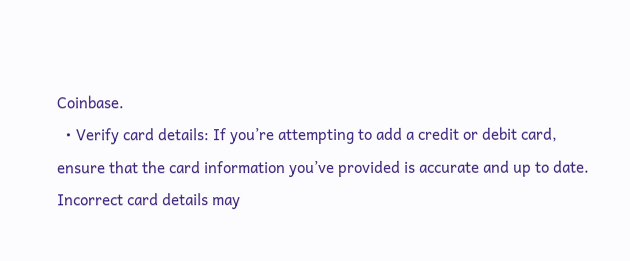Coinbase.
  • Verify card details: If you’re attempting to add a credit or debit card, ensure that the card information you’ve provided is accurate and up to date. Incorrect card details may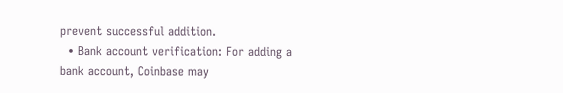prevent successful addition.
  • Bank account verification: For adding a bank account, Coinbase may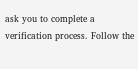ask you to complete a verification process. Follow the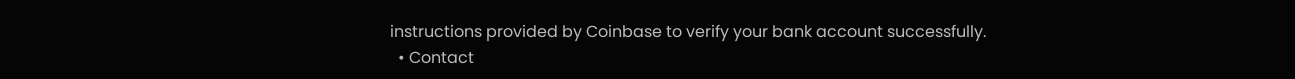instructions provided by Coinbase to verify your bank account successfully.
  • Contact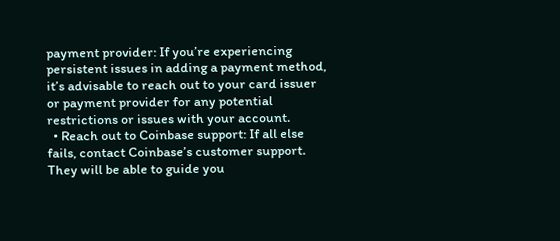payment provider: If you’re experiencing persistent issues in adding a payment method, it’s advisable to reach out to your card issuer or payment provider for any potential restrictions or issues with your account.
  • Reach out to Coinbase support: If all else fails, contact Coinbase’s customer support. They will be able to guide you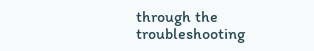through the troubleshooting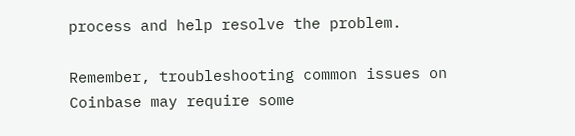process and help resolve the problem.

Remember, troubleshooting common issues on Coinbase may require some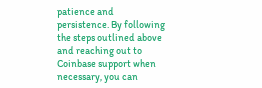patience and persistence. By following the steps outlined above and reaching out to Coinbase support when necessary, you can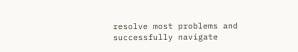resolve most problems and successfully navigate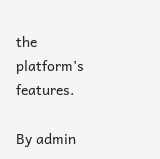the platform’s features.

By admin